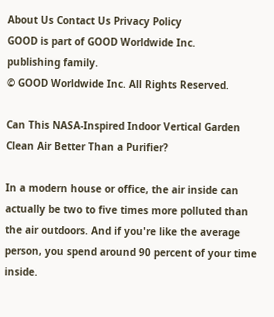About Us Contact Us Privacy Policy
GOOD is part of GOOD Worldwide Inc.
publishing family.
© GOOD Worldwide Inc. All Rights Reserved.

Can This NASA-Inspired Indoor Vertical Garden Clean Air Better Than a Purifier?

In a modern house or office, the air inside can actually be two to five times more polluted than the air outdoors. And if you're like the average person, you spend around 90 percent of your time inside.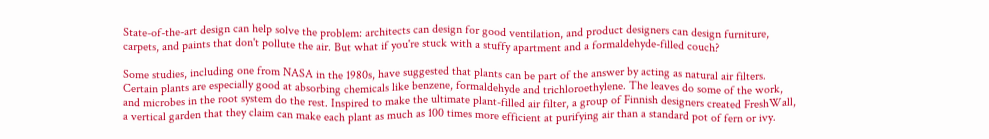State-of-the-art design can help solve the problem: architects can design for good ventilation, and product designers can design furniture, carpets, and paints that don't pollute the air. But what if you're stuck with a stuffy apartment and a formaldehyde-filled couch?

Some studies, including one from NASA in the 1980s, have suggested that plants can be part of the answer by acting as natural air filters. Certain plants are especially good at absorbing chemicals like benzene, formaldehyde and trichloroethylene. The leaves do some of the work, and microbes in the root system do the rest. Inspired to make the ultimate plant-filled air filter, a group of Finnish designers created FreshWall, a vertical garden that they claim can make each plant as much as 100 times more efficient at purifying air than a standard pot of fern or ivy.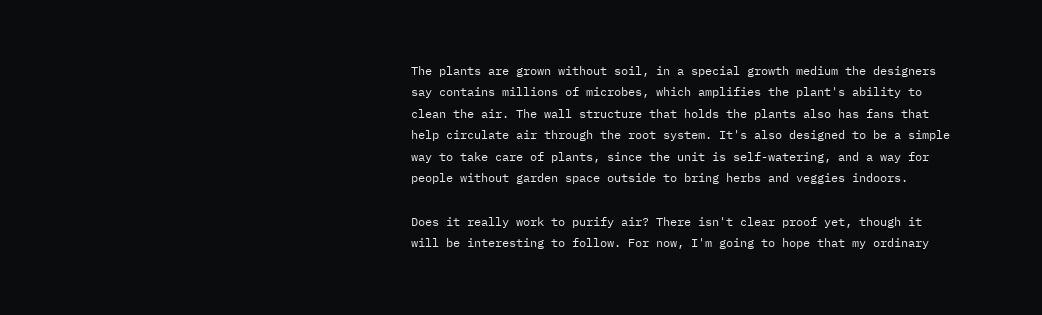The plants are grown without soil, in a special growth medium the designers say contains millions of microbes, which amplifies the plant's ability to clean the air. The wall structure that holds the plants also has fans that help circulate air through the root system. It's also designed to be a simple way to take care of plants, since the unit is self-watering, and a way for people without garden space outside to bring herbs and veggies indoors.

Does it really work to purify air? There isn't clear proof yet, though it will be interesting to follow. For now, I'm going to hope that my ordinary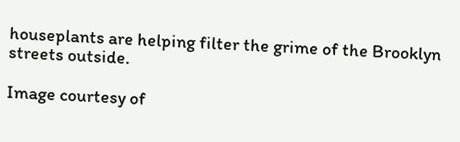houseplants are helping filter the grime of the Brooklyn streets outside.

Image courtesy of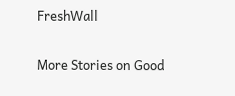FreshWall

More Stories on Good